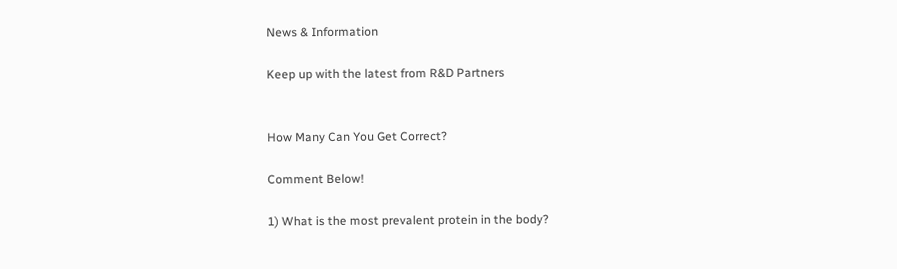News & Information

Keep up with the latest from R&D Partners


How Many Can You Get Correct?

Comment Below!

1) What is the most prevalent protein in the body?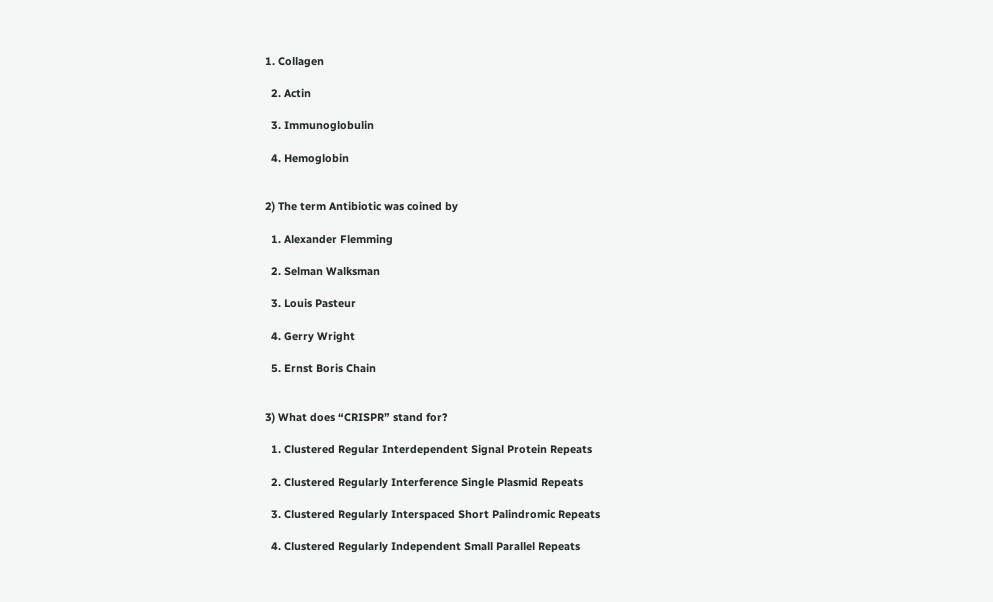1. Collagen

  2. Actin

  3. Immunoglobulin

  4. Hemoglobin


2) The term Antibiotic was coined by

  1. Alexander Flemming

  2. Selman Walksman

  3. Louis Pasteur

  4. Gerry Wright

  5. Ernst Boris Chain


3) What does “CRISPR” stand for?

  1. Clustered Regular Interdependent Signal Protein Repeats

  2. Clustered Regularly Interference Single Plasmid Repeats

  3. Clustered Regularly Interspaced Short Palindromic Repeats

  4. Clustered Regularly Independent Small Parallel Repeats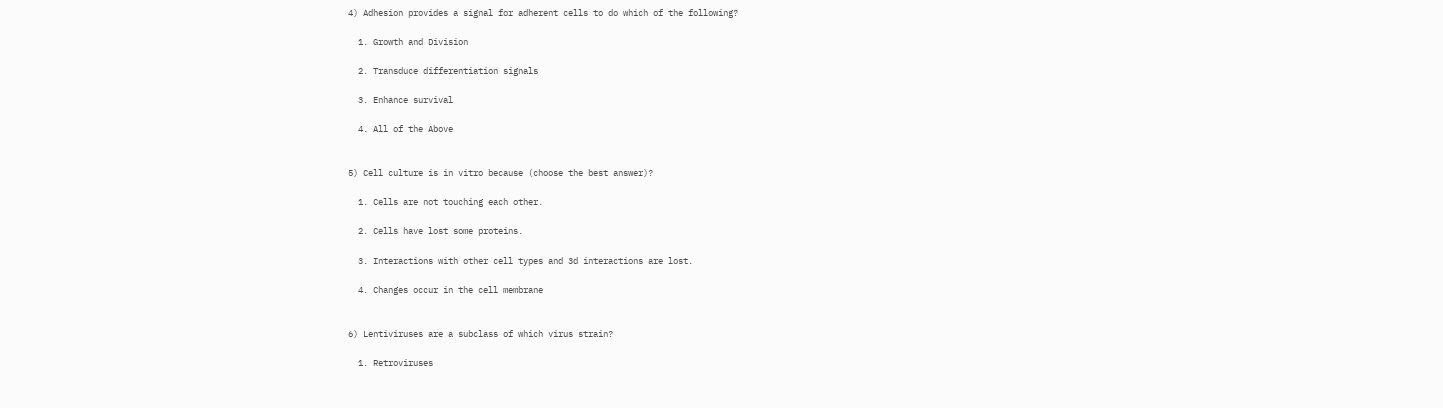4) Adhesion provides a signal for adherent cells to do which of the following?

  1. Growth and Division

  2. Transduce differentiation signals

  3. Enhance survival

  4. All of the Above


5) Cell culture is in vitro because (choose the best answer)?

  1. Cells are not touching each other.

  2. Cells have lost some proteins.

  3. Interactions with other cell types and 3d interactions are lost.

  4. Changes occur in the cell membrane


6) Lentiviruses are a subclass of which virus strain?

  1. Retroviruses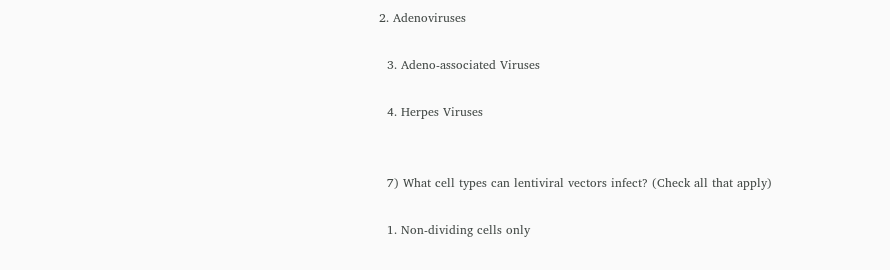2. Adenoviruses

  3. Adeno-associated Viruses

  4. Herpes Viruses


  7) What cell types can lentiviral vectors infect? (Check all that apply)

  1. Non-dividing cells only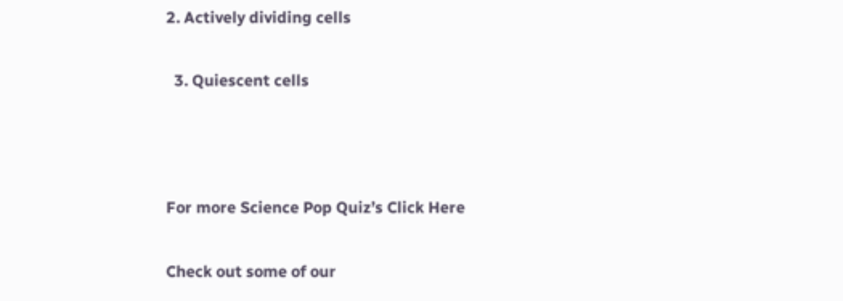2. Actively dividing cells

  3. Quiescent cells



For more Science Pop Quiz’s Click Here

Check out some of our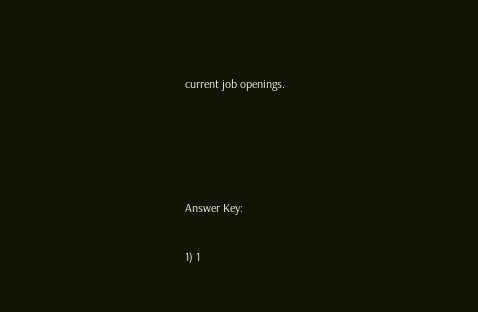current job openings.




Answer Key:

1) 1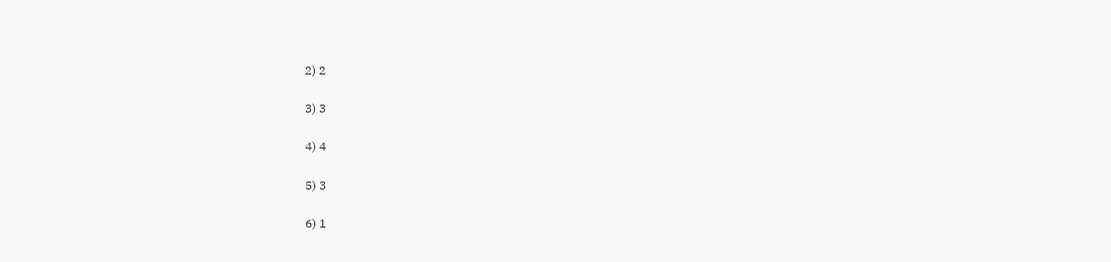2) 2

3) 3

4) 4

5) 3

6) 1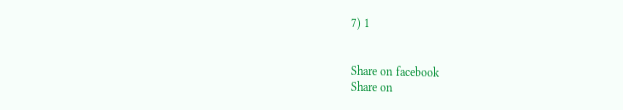7) 1


Share on facebook
Share on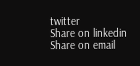twitter
Share on linkedin
Share on email